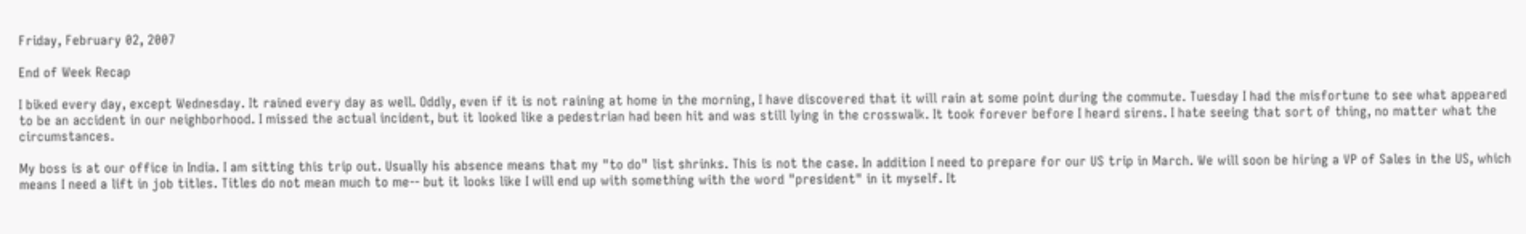Friday, February 02, 2007

End of Week Recap

I biked every day, except Wednesday. It rained every day as well. Oddly, even if it is not raining at home in the morning, I have discovered that it will rain at some point during the commute. Tuesday I had the misfortune to see what appeared to be an accident in our neighborhood. I missed the actual incident, but it looked like a pedestrian had been hit and was still lying in the crosswalk. It took forever before I heard sirens. I hate seeing that sort of thing, no matter what the circumstances.

My boss is at our office in India. I am sitting this trip out. Usually his absence means that my "to do" list shrinks. This is not the case. In addition I need to prepare for our US trip in March. We will soon be hiring a VP of Sales in the US, which means I need a lift in job titles. Titles do not mean much to me-- but it looks like I will end up with something with the word "president" in it myself. It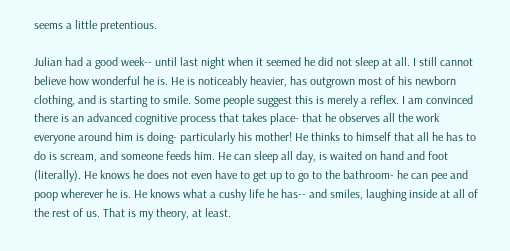seems a little pretentious.

Julian had a good week-- until last night when it seemed he did not sleep at all. I still cannot believe how wonderful he is. He is noticeably heavier, has outgrown most of his newborn clothing, and is starting to smile. Some people suggest this is merely a reflex. I am convinced there is an advanced cognitive process that takes place- that he observes all the work everyone around him is doing- particularly his mother! He thinks to himself that all he has to do is scream, and someone feeds him. He can sleep all day, is waited on hand and foot (literally). He knows he does not even have to get up to go to the bathroom- he can pee and poop wherever he is. He knows what a cushy life he has-- and smiles, laughing inside at all of the rest of us. That is my theory, at least.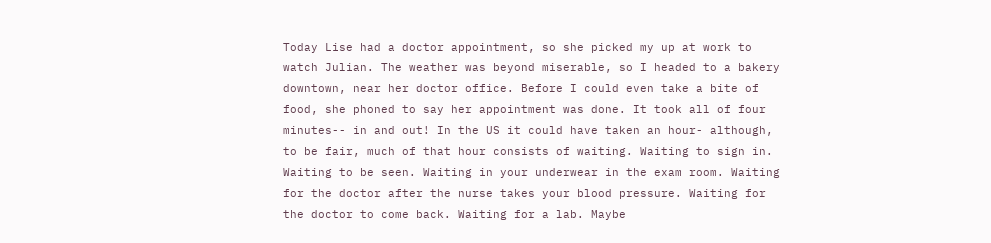Today Lise had a doctor appointment, so she picked my up at work to watch Julian. The weather was beyond miserable, so I headed to a bakery downtown, near her doctor office. Before I could even take a bite of food, she phoned to say her appointment was done. It took all of four minutes-- in and out! In the US it could have taken an hour- although, to be fair, much of that hour consists of waiting. Waiting to sign in. Waiting to be seen. Waiting in your underwear in the exam room. Waiting for the doctor after the nurse takes your blood pressure. Waiting for the doctor to come back. Waiting for a lab. Maybe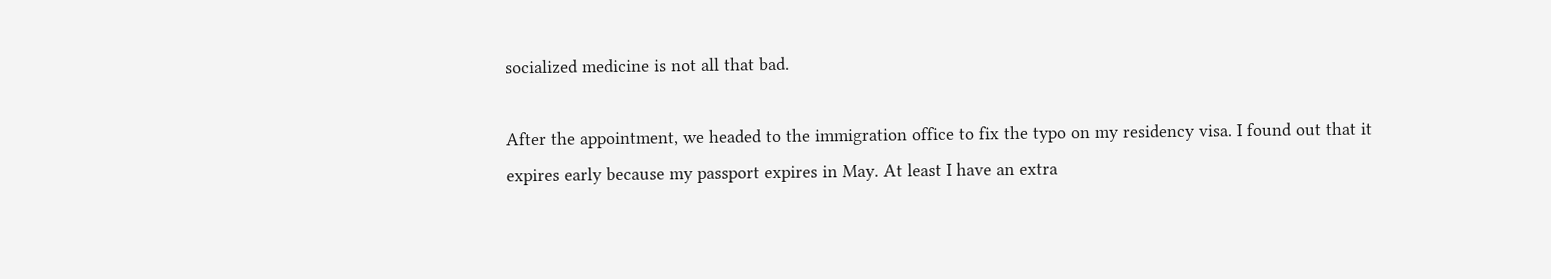socialized medicine is not all that bad.

After the appointment, we headed to the immigration office to fix the typo on my residency visa. I found out that it expires early because my passport expires in May. At least I have an extra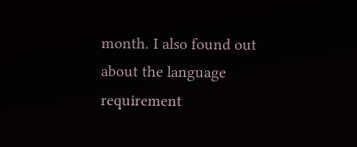month. I also found out about the language requirement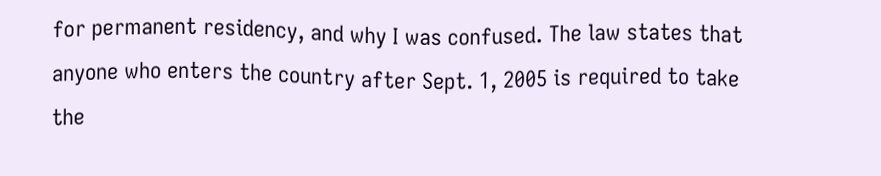for permanent residency, and why I was confused. The law states that anyone who enters the country after Sept. 1, 2005 is required to take the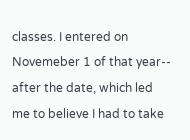classes. I entered on Novemeber 1 of that year-- after the date, which led me to believe I had to take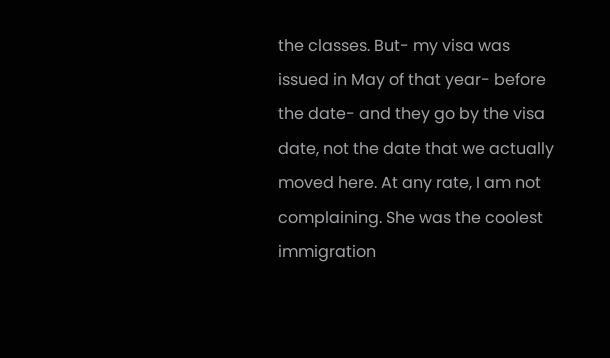the classes. But- my visa was issued in May of that year- before the date- and they go by the visa date, not the date that we actually moved here. At any rate, I am not complaining. She was the coolest immigration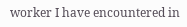worker I have encountered in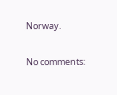Norway.

No comments: